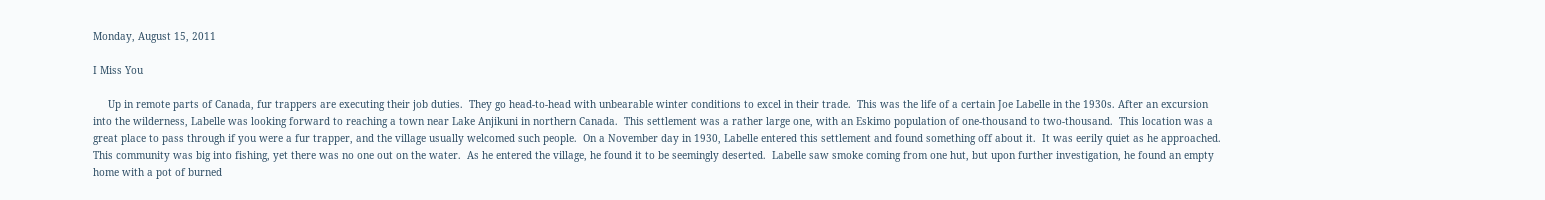Monday, August 15, 2011

I Miss You

     Up in remote parts of Canada, fur trappers are executing their job duties.  They go head-to-head with unbearable winter conditions to excel in their trade.  This was the life of a certain Joe Labelle in the 1930s. After an excursion into the wilderness, Labelle was looking forward to reaching a town near Lake Anjikuni in northern Canada.  This settlement was a rather large one, with an Eskimo population of one-thousand to two-thousand.  This location was a great place to pass through if you were a fur trapper, and the village usually welcomed such people.  On a November day in 1930, Labelle entered this settlement and found something off about it.  It was eerily quiet as he approached.  This community was big into fishing, yet there was no one out on the water.  As he entered the village, he found it to be seemingly deserted.  Labelle saw smoke coming from one hut, but upon further investigation, he found an empty home with a pot of burned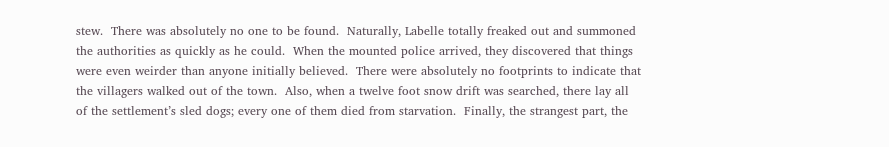stew.  There was absolutely no one to be found.  Naturally, Labelle totally freaked out and summoned the authorities as quickly as he could.  When the mounted police arrived, they discovered that things were even weirder than anyone initially believed.  There were absolutely no footprints to indicate that the villagers walked out of the town.  Also, when a twelve foot snow drift was searched, there lay all of the settlement’s sled dogs; every one of them died from starvation.  Finally, the strangest part, the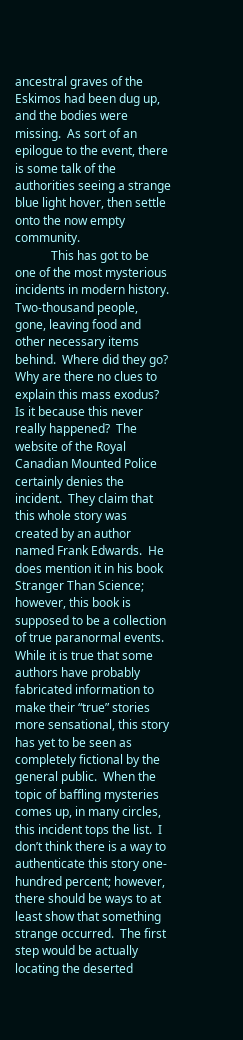ancestral graves of the Eskimos had been dug up, and the bodies were missing.  As sort of an epilogue to the event, there is some talk of the authorities seeing a strange blue light hover, then settle onto the now empty community.
            This has got to be one of the most mysterious incidents in modern history.  Two-thousand people, gone, leaving food and other necessary items behind.  Where did they go?  Why are there no clues to explain this mass exodus?  Is it because this never really happened?  The website of the Royal Canadian Mounted Police certainly denies the incident.  They claim that this whole story was created by an author named Frank Edwards.  He does mention it in his book Stranger Than Science; however, this book is supposed to be a collection of true paranormal events.  While it is true that some authors have probably fabricated information to make their “true” stories more sensational, this story has yet to be seen as completely fictional by the general public.  When the topic of baffling mysteries comes up, in many circles, this incident tops the list.  I don’t think there is a way to authenticate this story one-hundred percent; however, there should be ways to at least show that something strange occurred.  The first step would be actually locating the deserted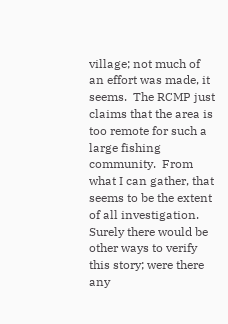village; not much of an effort was made, it seems.  The RCMP just claims that the area is too remote for such a large fishing community.  From what I can gather, that seems to be the extent of all investigation.  Surely there would be other ways to verify this story; were there any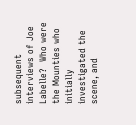subsequent interviews of Joe Labelle?  Who were the Mounties who initially investigated the scene, and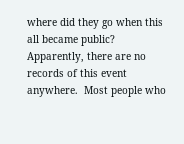where did they go when this all became public?  Apparently, there are no records of this event anywhere.  Most people who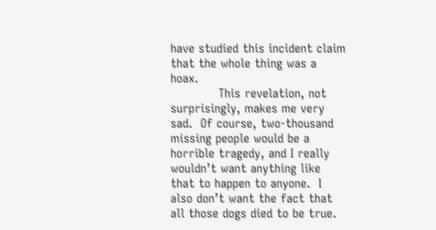have studied this incident claim that the whole thing was a hoax.
            This revelation, not surprisingly, makes me very sad.  Of course, two-thousand missing people would be a horrible tragedy, and I really wouldn’t want anything like that to happen to anyone.  I also don’t want the fact that all those dogs died to be true.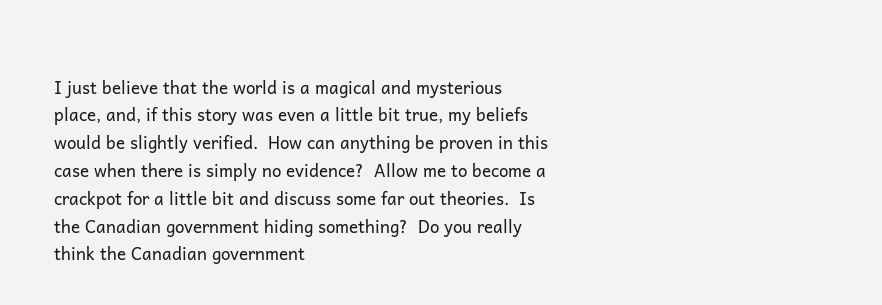I just believe that the world is a magical and mysterious place, and, if this story was even a little bit true, my beliefs would be slightly verified.  How can anything be proven in this case when there is simply no evidence?  Allow me to become a crackpot for a little bit and discuss some far out theories.  Is the Canadian government hiding something?  Do you really think the Canadian government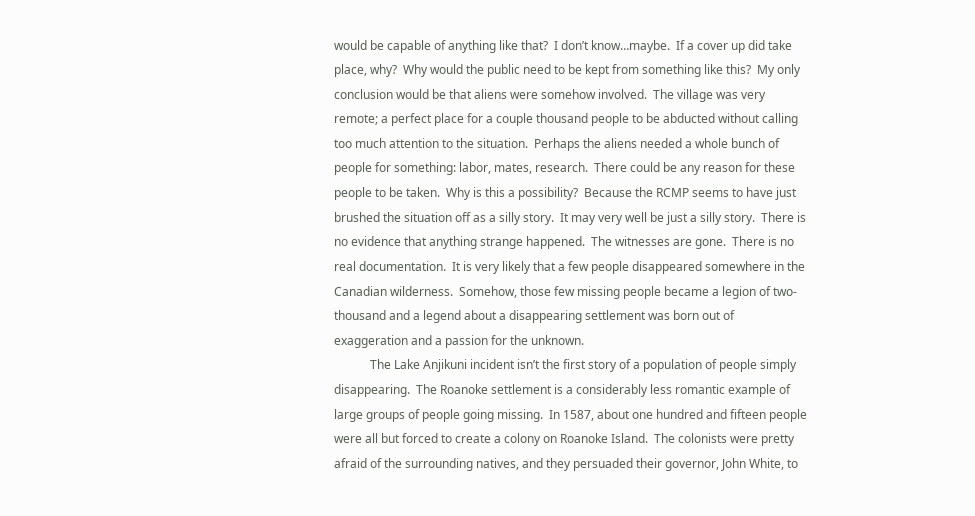would be capable of anything like that?  I don’t know…maybe.  If a cover up did take place, why?  Why would the public need to be kept from something like this?  My only conclusion would be that aliens were somehow involved.  The village was very remote; a perfect place for a couple thousand people to be abducted without calling too much attention to the situation.  Perhaps the aliens needed a whole bunch of people for something: labor, mates, research.  There could be any reason for these people to be taken.  Why is this a possibility?  Because the RCMP seems to have just brushed the situation off as a silly story.  It may very well be just a silly story.  There is no evidence that anything strange happened.  The witnesses are gone.  There is no real documentation.  It is very likely that a few people disappeared somewhere in the Canadian wilderness.  Somehow, those few missing people became a legion of two-thousand and a legend about a disappearing settlement was born out of exaggeration and a passion for the unknown.
            The Lake Anjikuni incident isn’t the first story of a population of people simply disappearing.  The Roanoke settlement is a considerably less romantic example of large groups of people going missing.  In 1587, about one hundred and fifteen people were all but forced to create a colony on Roanoke Island.  The colonists were pretty afraid of the surrounding natives, and they persuaded their governor, John White, to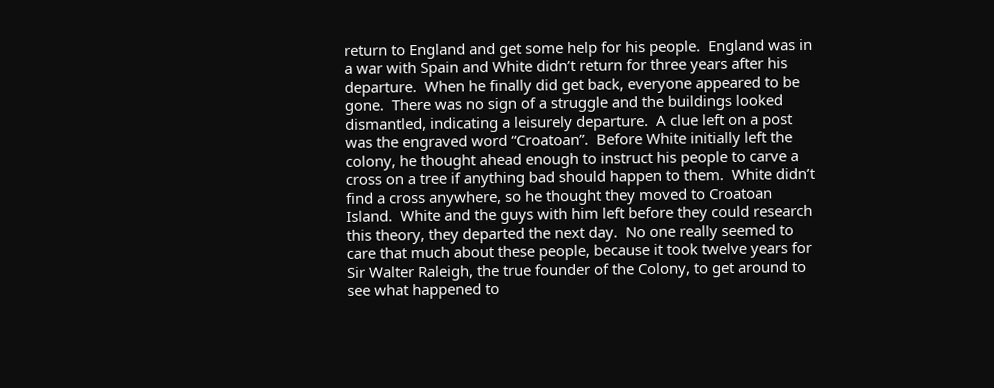return to England and get some help for his people.  England was in a war with Spain and White didn’t return for three years after his departure.  When he finally did get back, everyone appeared to be gone.  There was no sign of a struggle and the buildings looked dismantled, indicating a leisurely departure.  A clue left on a post was the engraved word “Croatoan”.  Before White initially left the colony, he thought ahead enough to instruct his people to carve a cross on a tree if anything bad should happen to them.  White didn’t find a cross anywhere, so he thought they moved to Croatoan Island.  White and the guys with him left before they could research this theory, they departed the next day.  No one really seemed to care that much about these people, because it took twelve years for Sir Walter Raleigh, the true founder of the Colony, to get around to see what happened to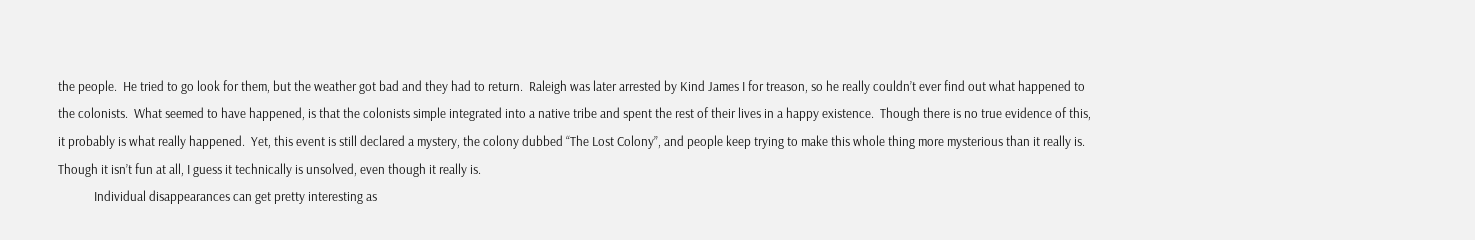the people.  He tried to go look for them, but the weather got bad and they had to return.  Raleigh was later arrested by Kind James I for treason, so he really couldn’t ever find out what happened to the colonists.  What seemed to have happened, is that the colonists simple integrated into a native tribe and spent the rest of their lives in a happy existence.  Though there is no true evidence of this, it probably is what really happened.  Yet, this event is still declared a mystery, the colony dubbed “The Lost Colony”, and people keep trying to make this whole thing more mysterious than it really is.  Though it isn’t fun at all, I guess it technically is unsolved, even though it really is.
            Individual disappearances can get pretty interesting as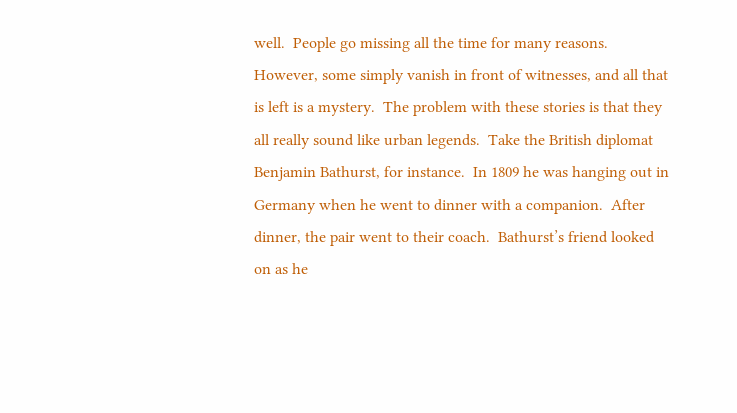well.  People go missing all the time for many reasons.  However, some simply vanish in front of witnesses, and all that is left is a mystery.  The problem with these stories is that they all really sound like urban legends.  Take the British diplomat Benjamin Bathurst, for instance.  In 1809 he was hanging out in Germany when he went to dinner with a companion.  After dinner, the pair went to their coach.  Bathurst’s friend looked on as he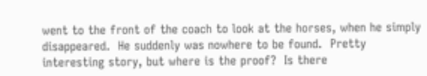went to the front of the coach to look at the horses, when he simply disappeared.  He suddenly was nowhere to be found.  Pretty interesting story, but where is the proof?  Is there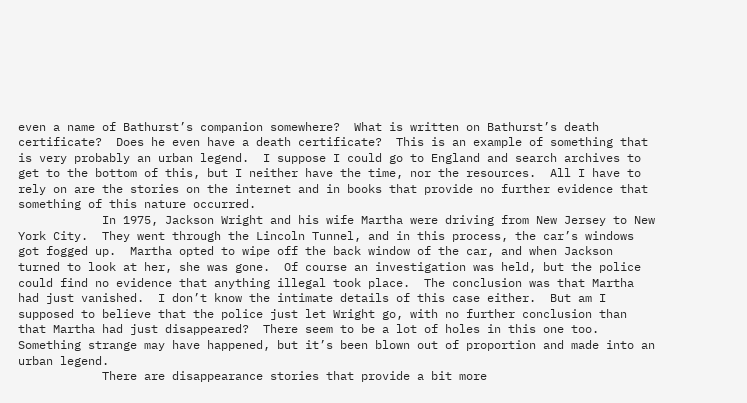even a name of Bathurst’s companion somewhere?  What is written on Bathurst’s death certificate?  Does he even have a death certificate?  This is an example of something that is very probably an urban legend.  I suppose I could go to England and search archives to get to the bottom of this, but I neither have the time, nor the resources.  All I have to rely on are the stories on the internet and in books that provide no further evidence that something of this nature occurred.
            In 1975, Jackson Wright and his wife Martha were driving from New Jersey to New York City.  They went through the Lincoln Tunnel, and in this process, the car’s windows got fogged up.  Martha opted to wipe off the back window of the car, and when Jackson turned to look at her, she was gone.  Of course an investigation was held, but the police could find no evidence that anything illegal took place.  The conclusion was that Martha had just vanished.  I don’t know the intimate details of this case either.  But am I supposed to believe that the police just let Wright go, with no further conclusion than that Martha had just disappeared?  There seem to be a lot of holes in this one too.  Something strange may have happened, but it’s been blown out of proportion and made into an urban legend.
            There are disappearance stories that provide a bit more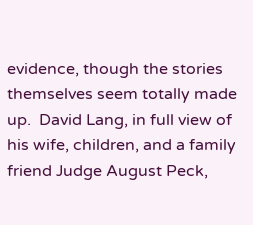evidence, though the stories themselves seem totally made up.  David Lang, in full view of his wife, children, and a family friend Judge August Peck,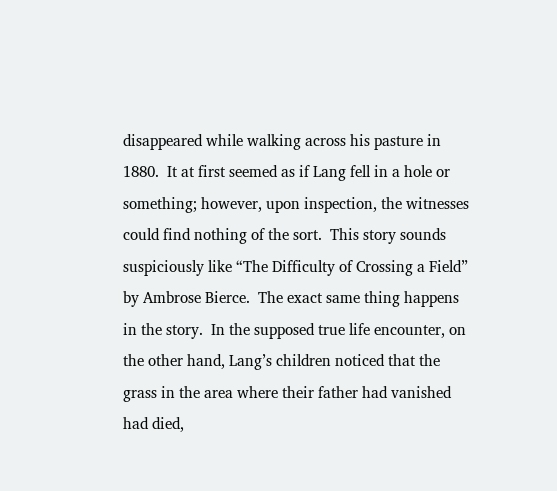disappeared while walking across his pasture in 1880.  It at first seemed as if Lang fell in a hole or something; however, upon inspection, the witnesses could find nothing of the sort.  This story sounds suspiciously like “The Difficulty of Crossing a Field” by Ambrose Bierce.  The exact same thing happens in the story.  In the supposed true life encounter, on the other hand, Lang’s children noticed that the grass in the area where their father had vanished had died,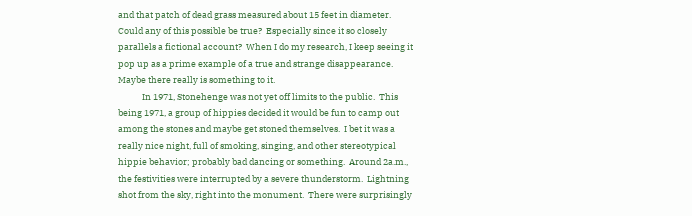and that patch of dead grass measured about 15 feet in diameter.  Could any of this possible be true?  Especially since it so closely parallels a fictional account?  When I do my research, I keep seeing it pop up as a prime example of a true and strange disappearance.  Maybe there really is something to it.
            In 1971, Stonehenge was not yet off limits to the public.  This being 1971, a group of hippies decided it would be fun to camp out among the stones and maybe get stoned themselves.  I bet it was a really nice night, full of smoking, singing, and other stereotypical hippie behavior; probably bad dancing or something.  Around 2a.m., the festivities were interrupted by a severe thunderstorm.  Lightning shot from the sky, right into the monument.  There were surprisingly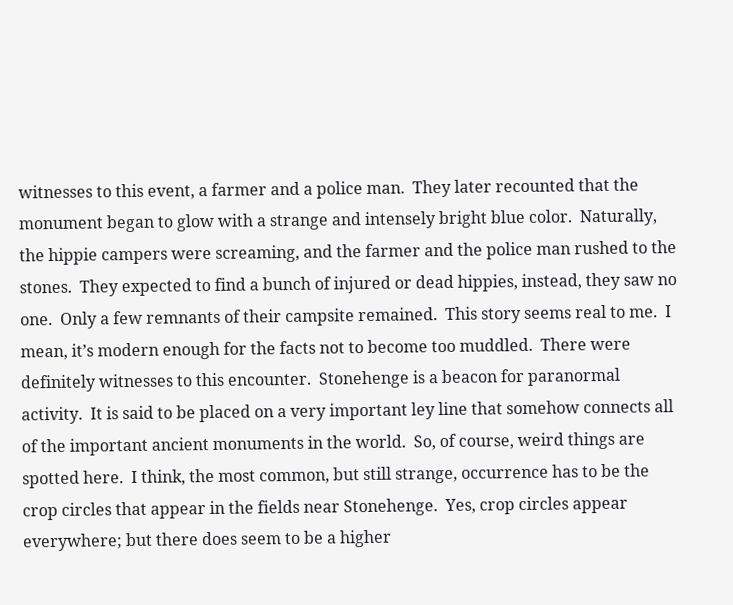witnesses to this event, a farmer and a police man.  They later recounted that the monument began to glow with a strange and intensely bright blue color.  Naturally, the hippie campers were screaming, and the farmer and the police man rushed to the stones.  They expected to find a bunch of injured or dead hippies, instead, they saw no one.  Only a few remnants of their campsite remained.  This story seems real to me.  I mean, it’s modern enough for the facts not to become too muddled.  There were definitely witnesses to this encounter.  Stonehenge is a beacon for paranormal activity.  It is said to be placed on a very important ley line that somehow connects all of the important ancient monuments in the world.  So, of course, weird things are spotted here.  I think, the most common, but still strange, occurrence has to be the crop circles that appear in the fields near Stonehenge.  Yes, crop circles appear everywhere; but there does seem to be a higher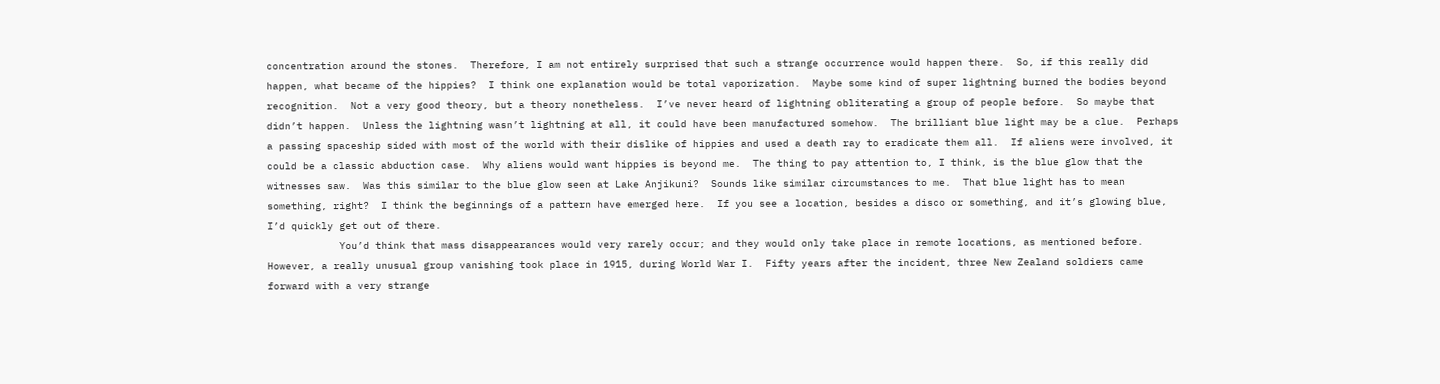concentration around the stones.  Therefore, I am not entirely surprised that such a strange occurrence would happen there.  So, if this really did happen, what became of the hippies?  I think one explanation would be total vaporization.  Maybe some kind of super lightning burned the bodies beyond recognition.  Not a very good theory, but a theory nonetheless.  I’ve never heard of lightning obliterating a group of people before.  So maybe that didn’t happen.  Unless the lightning wasn’t lightning at all, it could have been manufactured somehow.  The brilliant blue light may be a clue.  Perhaps a passing spaceship sided with most of the world with their dislike of hippies and used a death ray to eradicate them all.  If aliens were involved, it could be a classic abduction case.  Why aliens would want hippies is beyond me.  The thing to pay attention to, I think, is the blue glow that the witnesses saw.  Was this similar to the blue glow seen at Lake Anjikuni?  Sounds like similar circumstances to me.  That blue light has to mean something, right?  I think the beginnings of a pattern have emerged here.  If you see a location, besides a disco or something, and it’s glowing blue, I’d quickly get out of there.
            You’d think that mass disappearances would very rarely occur; and they would only take place in remote locations, as mentioned before.  However, a really unusual group vanishing took place in 1915, during World War I.  Fifty years after the incident, three New Zealand soldiers came forward with a very strange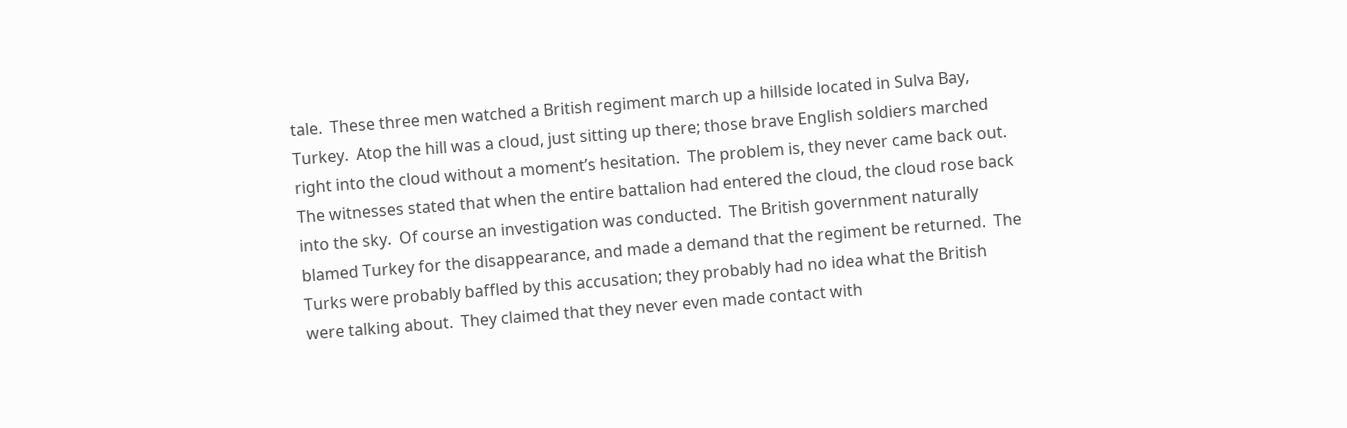tale.  These three men watched a British regiment march up a hillside located in Sulva Bay, Turkey.  Atop the hill was a cloud, just sitting up there; those brave English soldiers marched right into the cloud without a moment’s hesitation.  The problem is, they never came back out.  The witnesses stated that when the entire battalion had entered the cloud, the cloud rose back into the sky.  Of course an investigation was conducted.  The British government naturally blamed Turkey for the disappearance, and made a demand that the regiment be returned.  The Turks were probably baffled by this accusation; they probably had no idea what the British were talking about.  They claimed that they never even made contact with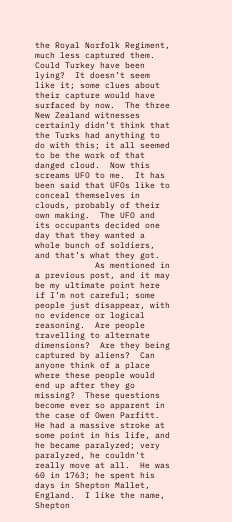the Royal Norfolk Regiment, much less captured them.  Could Turkey have been lying?  It doesn’t seem like it; some clues about their capture would have surfaced by now.  The three New Zealand witnesses certainly didn’t think that the Turks had anything to do with this; it all seemed to be the work of that danged cloud.  Now this screams UFO to me.  It has been said that UFOs like to conceal themselves in clouds, probably of their own making.  The UFO and its occupants decided one day that they wanted a whole bunch of soldiers, and that’s what they got.
            As mentioned in a previous post, and it may be my ultimate point here if I’m not careful; some people just disappear, with no evidence or logical reasoning.  Are people travelling to alternate dimensions?  Are they being captured by aliens?  Can anyone think of a place where these people would end up after they go missing?  These questions become ever so apparent in the case of Owen Parfitt.  He had a massive stroke at some point in his life, and he became paralyzed; very paralyzed, he couldn’t really move at all.  He was 60 in 1763; he spent his days in Shepton Mallet, England.  I like the name, Shepton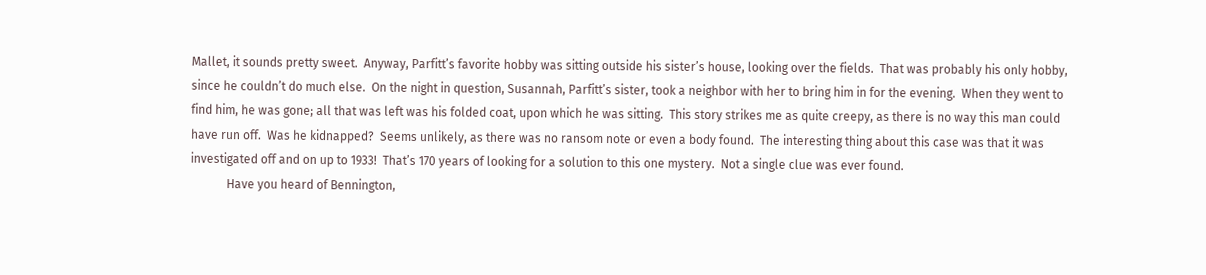Mallet, it sounds pretty sweet.  Anyway, Parfitt’s favorite hobby was sitting outside his sister’s house, looking over the fields.  That was probably his only hobby, since he couldn’t do much else.  On the night in question, Susannah, Parfitt’s sister, took a neighbor with her to bring him in for the evening.  When they went to find him, he was gone; all that was left was his folded coat, upon which he was sitting.  This story strikes me as quite creepy, as there is no way this man could have run off.  Was he kidnapped?  Seems unlikely, as there was no ransom note or even a body found.  The interesting thing about this case was that it was investigated off and on up to 1933!  That’s 170 years of looking for a solution to this one mystery.  Not a single clue was ever found.
            Have you heard of Bennington,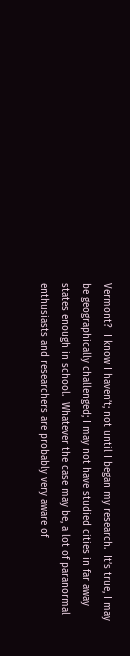Vermont?  I know I haven’t; not until I began my research.  It’s true, I may be geographically challenged; I may not have studied cities in far away states enough in school.  Whatever the case may be, a lot of paranormal enthusiasts and researchers are probably very aware of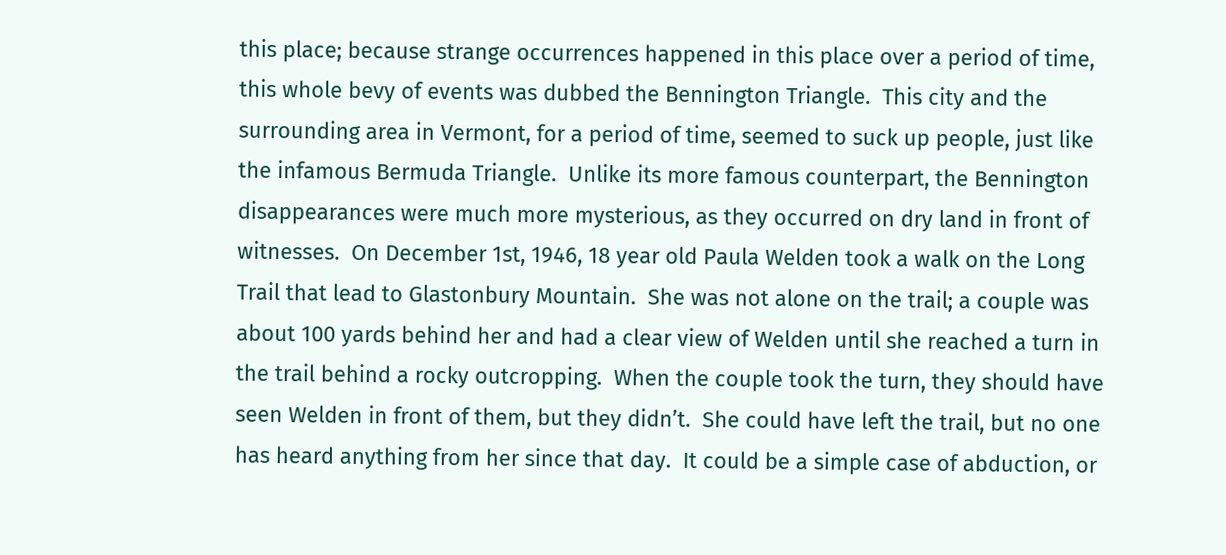this place; because strange occurrences happened in this place over a period of time, this whole bevy of events was dubbed the Bennington Triangle.  This city and the surrounding area in Vermont, for a period of time, seemed to suck up people, just like the infamous Bermuda Triangle.  Unlike its more famous counterpart, the Bennington disappearances were much more mysterious, as they occurred on dry land in front of witnesses.  On December 1st, 1946, 18 year old Paula Welden took a walk on the Long Trail that lead to Glastonbury Mountain.  She was not alone on the trail; a couple was about 100 yards behind her and had a clear view of Welden until she reached a turn in the trail behind a rocky outcropping.  When the couple took the turn, they should have seen Welden in front of them, but they didn’t.  She could have left the trail, but no one has heard anything from her since that day.  It could be a simple case of abduction, or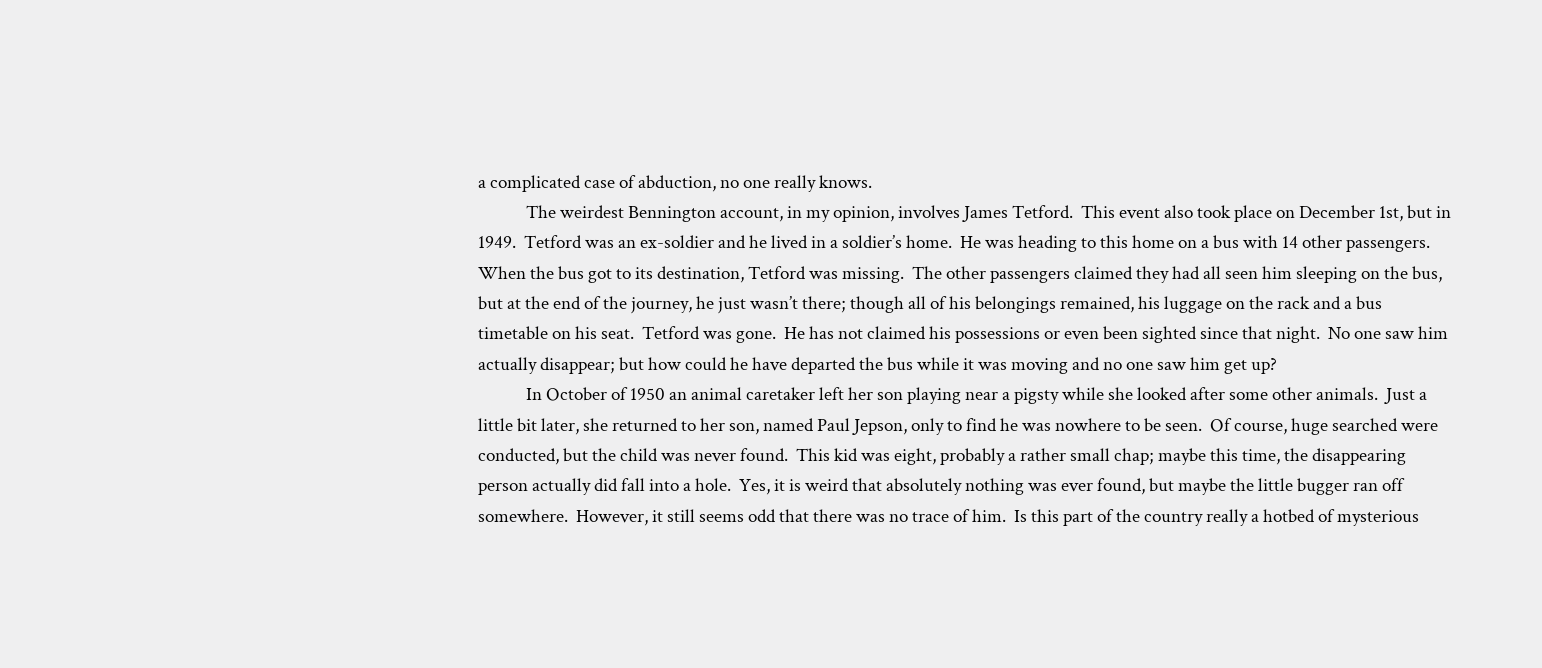a complicated case of abduction, no one really knows.
            The weirdest Bennington account, in my opinion, involves James Tetford.  This event also took place on December 1st, but in 1949.  Tetford was an ex-soldier and he lived in a soldier’s home.  He was heading to this home on a bus with 14 other passengers.  When the bus got to its destination, Tetford was missing.  The other passengers claimed they had all seen him sleeping on the bus, but at the end of the journey, he just wasn’t there; though all of his belongings remained, his luggage on the rack and a bus timetable on his seat.  Tetford was gone.  He has not claimed his possessions or even been sighted since that night.  No one saw him actually disappear; but how could he have departed the bus while it was moving and no one saw him get up?
            In October of 1950 an animal caretaker left her son playing near a pigsty while she looked after some other animals.  Just a little bit later, she returned to her son, named Paul Jepson, only to find he was nowhere to be seen.  Of course, huge searched were conducted, but the child was never found.  This kid was eight, probably a rather small chap; maybe this time, the disappearing person actually did fall into a hole.  Yes, it is weird that absolutely nothing was ever found, but maybe the little bugger ran off somewhere.  However, it still seems odd that there was no trace of him.  Is this part of the country really a hotbed of mysterious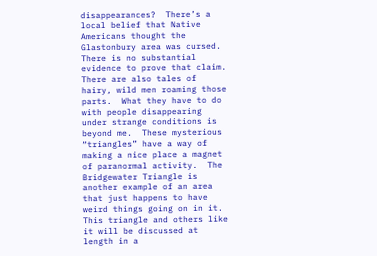disappearances?  There’s a local belief that Native Americans thought the Glastonbury area was cursed.  There is no substantial evidence to prove that claim.  There are also tales of hairy, wild men roaming those parts.  What they have to do with people disappearing under strange conditions is beyond me.  These mysterious “triangles” have a way of making a nice place a magnet of paranormal activity.  The Bridgewater Triangle is another example of an area that just happens to have weird things going on in it.  This triangle and others like it will be discussed at length in a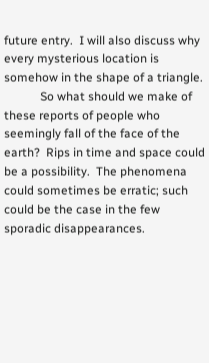future entry.  I will also discuss why every mysterious location is somehow in the shape of a triangle.
            So what should we make of these reports of people who seemingly fall of the face of the earth?  Rips in time and space could be a possibility.  The phenomena could sometimes be erratic; such could be the case in the few sporadic disappearances.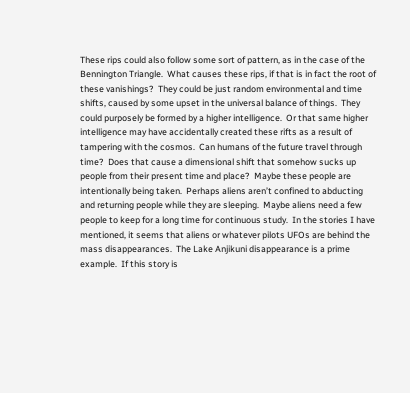These rips could also follow some sort of pattern, as in the case of the Bennington Triangle.  What causes these rips, if that is in fact the root of these vanishings?  They could be just random environmental and time shifts, caused by some upset in the universal balance of things.  They could purposely be formed by a higher intelligence.  Or that same higher intelligence may have accidentally created these rifts as a result of tampering with the cosmos.  Can humans of the future travel through time?  Does that cause a dimensional shift that somehow sucks up people from their present time and place?  Maybe these people are intentionally being taken.  Perhaps aliens aren’t confined to abducting and returning people while they are sleeping.  Maybe aliens need a few people to keep for a long time for continuous study.  In the stories I have mentioned, it seems that aliens or whatever pilots UFOs are behind the mass disappearances.  The Lake Anjikuni disappearance is a prime example.  If this story is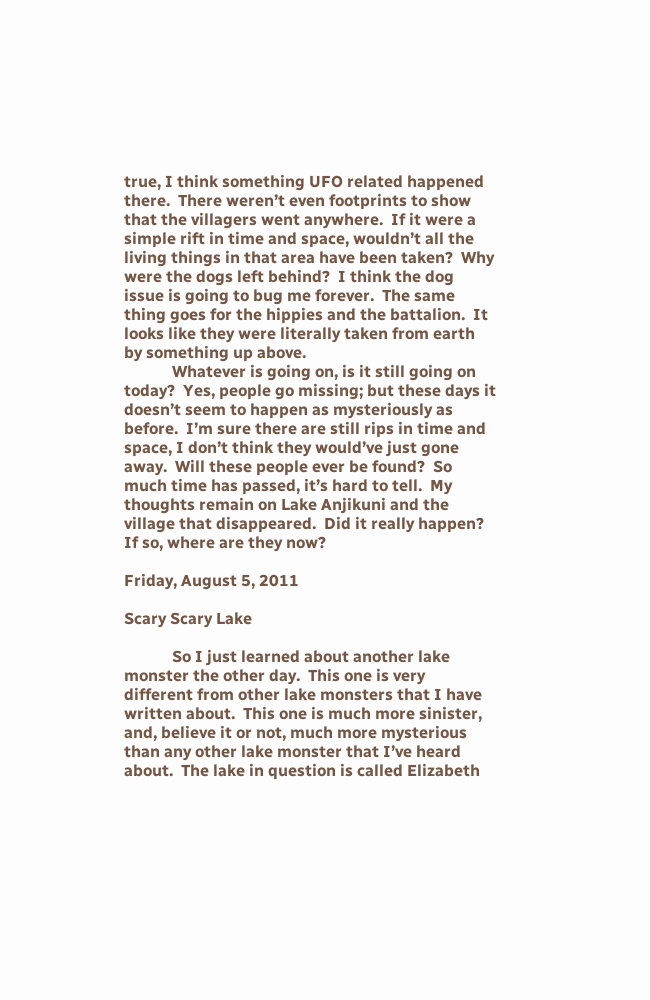true, I think something UFO related happened there.  There weren’t even footprints to show that the villagers went anywhere.  If it were a simple rift in time and space, wouldn’t all the living things in that area have been taken?  Why were the dogs left behind?  I think the dog issue is going to bug me forever.  The same thing goes for the hippies and the battalion.  It looks like they were literally taken from earth by something up above.
            Whatever is going on, is it still going on today?  Yes, people go missing; but these days it doesn’t seem to happen as mysteriously as before.  I’m sure there are still rips in time and space, I don’t think they would’ve just gone away.  Will these people ever be found?  So much time has passed, it’s hard to tell.  My thoughts remain on Lake Anjikuni and the village that disappeared.  Did it really happen?  If so, where are they now?

Friday, August 5, 2011

Scary Scary Lake

            So I just learned about another lake monster the other day.  This one is very different from other lake monsters that I have written about.  This one is much more sinister, and, believe it or not, much more mysterious than any other lake monster that I’ve heard about.  The lake in question is called Elizabeth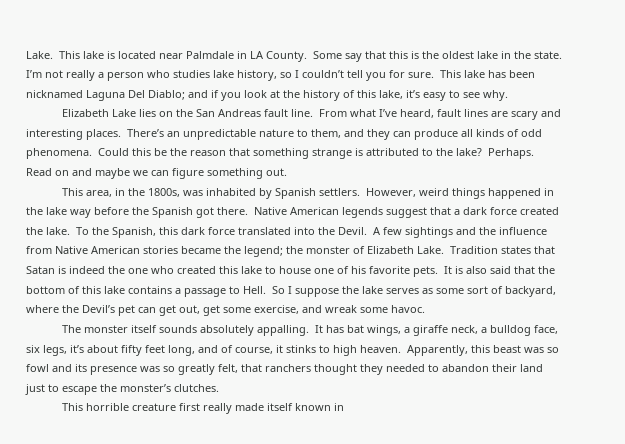Lake.  This lake is located near Palmdale in LA County.  Some say that this is the oldest lake in the state.  I’m not really a person who studies lake history, so I couldn’t tell you for sure.  This lake has been nicknamed Laguna Del Diablo; and if you look at the history of this lake, it’s easy to see why.
            Elizabeth Lake lies on the San Andreas fault line.  From what I’ve heard, fault lines are scary and interesting places.  There’s an unpredictable nature to them, and they can produce all kinds of odd phenomena.  Could this be the reason that something strange is attributed to the lake?  Perhaps.  Read on and maybe we can figure something out.
            This area, in the 1800s, was inhabited by Spanish settlers.  However, weird things happened in the lake way before the Spanish got there.  Native American legends suggest that a dark force created the lake.  To the Spanish, this dark force translated into the Devil.  A few sightings and the influence from Native American stories became the legend; the monster of Elizabeth Lake.  Tradition states that Satan is indeed the one who created this lake to house one of his favorite pets.  It is also said that the bottom of this lake contains a passage to Hell.  So I suppose the lake serves as some sort of backyard, where the Devil’s pet can get out, get some exercise, and wreak some havoc.
            The monster itself sounds absolutely appalling.  It has bat wings, a giraffe neck, a bulldog face, six legs, it’s about fifty feet long, and of course, it stinks to high heaven.  Apparently, this beast was so fowl and its presence was so greatly felt, that ranchers thought they needed to abandon their land just to escape the monster’s clutches.
            This horrible creature first really made itself known in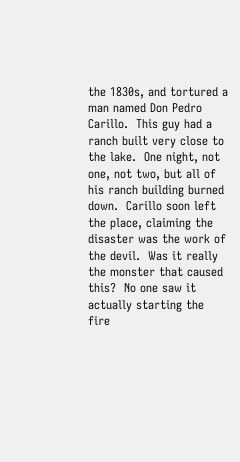the 1830s, and tortured a man named Don Pedro Carillo.  This guy had a ranch built very close to the lake.  One night, not one, not two, but all of his ranch building burned down.  Carillo soon left the place, claiming the disaster was the work of the devil.  Was it really the monster that caused this?  No one saw it actually starting the fire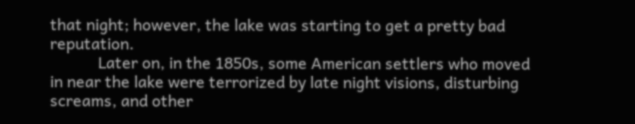that night; however, the lake was starting to get a pretty bad reputation.
            Later on, in the 1850s, some American settlers who moved in near the lake were terrorized by late night visions, disturbing screams, and other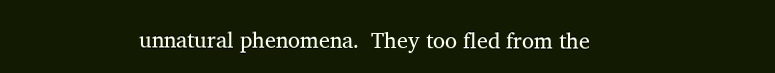unnatural phenomena.  They too fled from the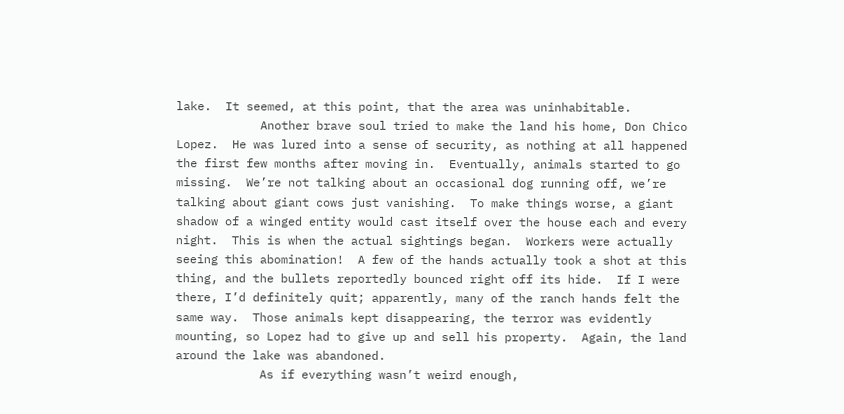lake.  It seemed, at this point, that the area was uninhabitable.
            Another brave soul tried to make the land his home, Don Chico Lopez.  He was lured into a sense of security, as nothing at all happened the first few months after moving in.  Eventually, animals started to go missing.  We’re not talking about an occasional dog running off, we’re talking about giant cows just vanishing.  To make things worse, a giant shadow of a winged entity would cast itself over the house each and every night.  This is when the actual sightings began.  Workers were actually seeing this abomination!  A few of the hands actually took a shot at this thing, and the bullets reportedly bounced right off its hide.  If I were there, I’d definitely quit; apparently, many of the ranch hands felt the same way.  Those animals kept disappearing, the terror was evidently mounting, so Lopez had to give up and sell his property.  Again, the land around the lake was abandoned.
            As if everything wasn’t weird enough,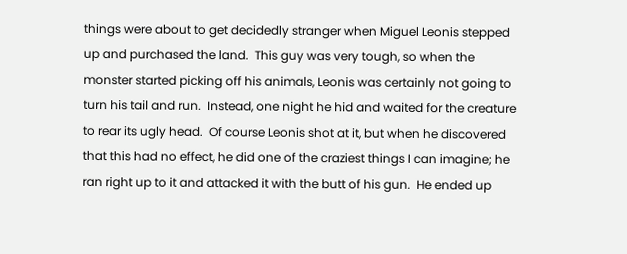things were about to get decidedly stranger when Miguel Leonis stepped up and purchased the land.  This guy was very tough, so when the monster started picking off his animals, Leonis was certainly not going to turn his tail and run.  Instead, one night he hid and waited for the creature to rear its ugly head.  Of course Leonis shot at it, but when he discovered that this had no effect, he did one of the craziest things I can imagine; he ran right up to it and attacked it with the butt of his gun.  He ended up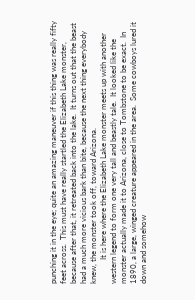punching it in the eye; quite an amazing maneuver if this thing was really fifty feet across.  This must have really startled the Elizabeth Lake monster, because after that, it retreated back into the lake.  It turns out that the beast had a much more vicious bark than bite, because the next thing everybody knew, the monster took off, toward Arizona.
            It is here where the Elizabeth Lake monster meets up with another western legend to form one very tall and beastly tale.  It looked like the monster actually made it to Arizona, close to Tombstone to be exact.  In 1890, a large, winged creature appeared in the area.  Some cowboys lured it down and somehow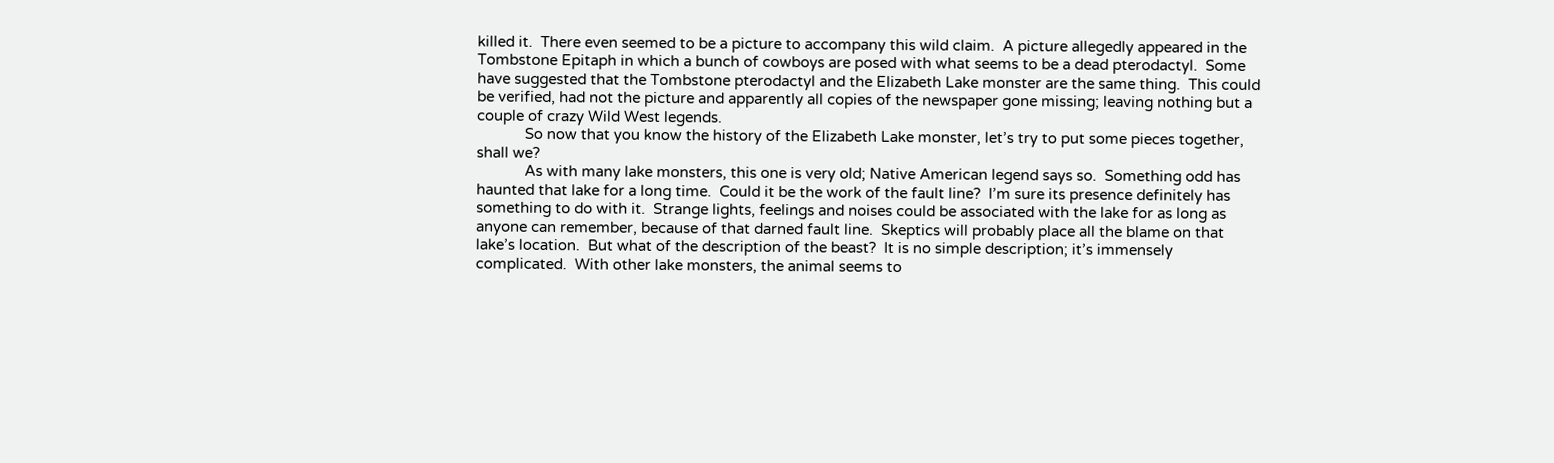killed it.  There even seemed to be a picture to accompany this wild claim.  A picture allegedly appeared in the Tombstone Epitaph in which a bunch of cowboys are posed with what seems to be a dead pterodactyl.  Some have suggested that the Tombstone pterodactyl and the Elizabeth Lake monster are the same thing.  This could be verified, had not the picture and apparently all copies of the newspaper gone missing; leaving nothing but a couple of crazy Wild West legends.
            So now that you know the history of the Elizabeth Lake monster, let’s try to put some pieces together, shall we?
            As with many lake monsters, this one is very old; Native American legend says so.  Something odd has haunted that lake for a long time.  Could it be the work of the fault line?  I’m sure its presence definitely has something to do with it.  Strange lights, feelings and noises could be associated with the lake for as long as anyone can remember, because of that darned fault line.  Skeptics will probably place all the blame on that lake’s location.  But what of the description of the beast?  It is no simple description; it’s immensely complicated.  With other lake monsters, the animal seems to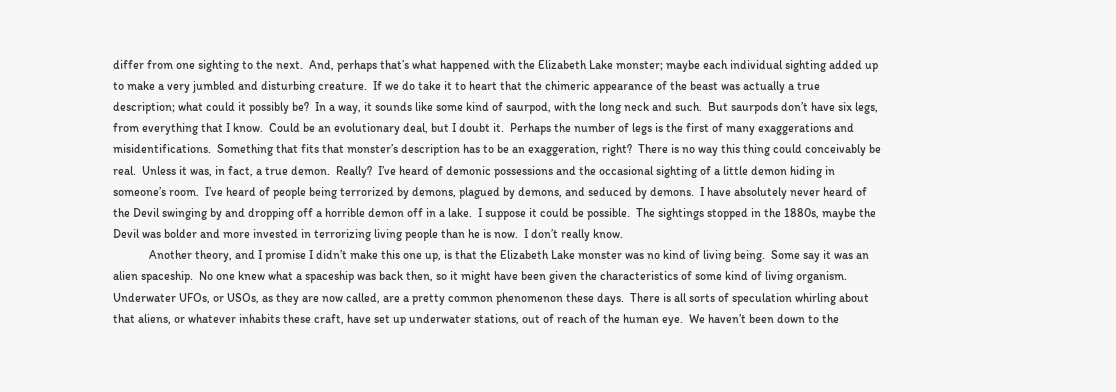differ from one sighting to the next.  And, perhaps that’s what happened with the Elizabeth Lake monster; maybe each individual sighting added up to make a very jumbled and disturbing creature.  If we do take it to heart that the chimeric appearance of the beast was actually a true description; what could it possibly be?  In a way, it sounds like some kind of saurpod, with the long neck and such.  But saurpods don’t have six legs, from everything that I know.  Could be an evolutionary deal, but I doubt it.  Perhaps the number of legs is the first of many exaggerations and misidentifications.  Something that fits that monster’s description has to be an exaggeration, right?  There is no way this thing could conceivably be real.  Unless it was, in fact, a true demon.  Really?  I’ve heard of demonic possessions and the occasional sighting of a little demon hiding in someone’s room.  I’ve heard of people being terrorized by demons, plagued by demons, and seduced by demons.  I have absolutely never heard of the Devil swinging by and dropping off a horrible demon off in a lake.  I suppose it could be possible.  The sightings stopped in the 1880s, maybe the Devil was bolder and more invested in terrorizing living people than he is now.  I don’t really know.
            Another theory, and I promise I didn’t make this one up, is that the Elizabeth Lake monster was no kind of living being.  Some say it was an alien spaceship.  No one knew what a spaceship was back then, so it might have been given the characteristics of some kind of living organism.  Underwater UFOs, or USOs, as they are now called, are a pretty common phenomenon these days.  There is all sorts of speculation whirling about that aliens, or whatever inhabits these craft, have set up underwater stations, out of reach of the human eye.  We haven’t been down to the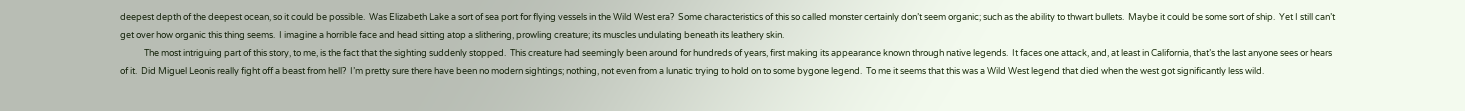deepest depth of the deepest ocean, so it could be possible.  Was Elizabeth Lake a sort of sea port for flying vessels in the Wild West era?  Some characteristics of this so called monster certainly don’t seem organic; such as the ability to thwart bullets.  Maybe it could be some sort of ship.  Yet I still can’t get over how organic this thing seems.  I imagine a horrible face and head sitting atop a slithering, prowling creature; its muscles undulating beneath its leathery skin.
            The most intriguing part of this story, to me, is the fact that the sighting suddenly stopped.  This creature had seemingly been around for hundreds of years, first making its appearance known through native legends.  It faces one attack, and, at least in California, that’s the last anyone sees or hears of it.  Did Miguel Leonis really fight off a beast from hell?  I’m pretty sure there have been no modern sightings; nothing, not even from a lunatic trying to hold on to some bygone legend.  To me it seems that this was a Wild West legend that died when the west got significantly less wild.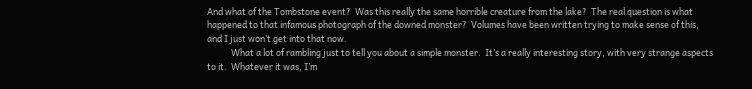And what of the Tombstone event?  Was this really the same horrible creature from the lake?  The real question is what happened to that infamous photograph of the downed monster?  Volumes have been written trying to make sense of this, and I just won’t get into that now.
            What a lot of rambling just to tell you about a simple monster.  It’s a really interesting story, with very strange aspects to it.  Whatever it was, I’m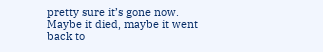pretty sure it’s gone now.  Maybe it died, maybe it went back to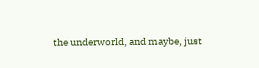the underworld, and maybe, just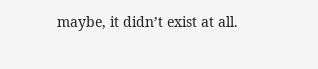maybe, it didn’t exist at all.